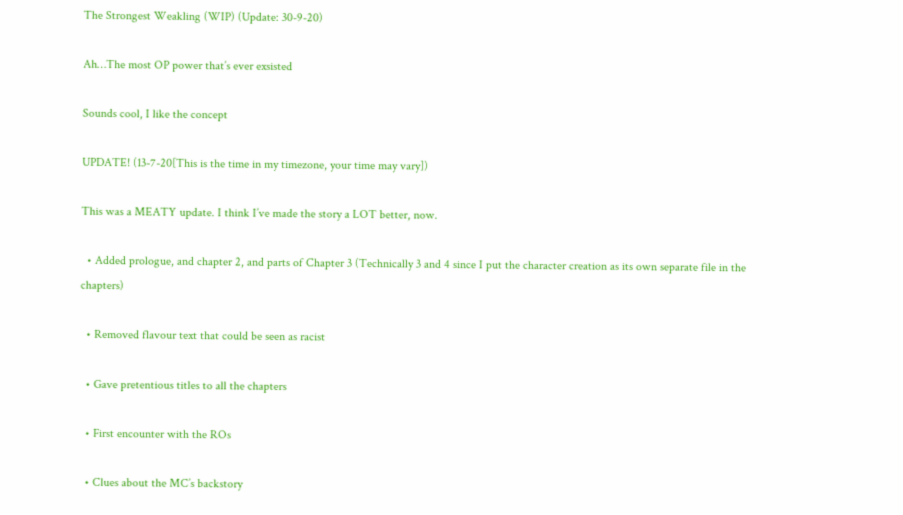The Strongest Weakling (WIP) (Update: 30-9-20)

Ah…The most OP power that’s ever exsisted

Sounds cool, I like the concept

UPDATE! (13-7-20[This is the time in my timezone, your time may vary])

This was a MEATY update. I think I’ve made the story a LOT better, now.

  • Added prologue, and chapter 2, and parts of Chapter 3 (Technically 3 and 4 since I put the character creation as its own separate file in the chapters)

  • Removed flavour text that could be seen as racist

  • Gave pretentious titles to all the chapters

  • First encounter with the ROs

  • Clues about the MC’s backstory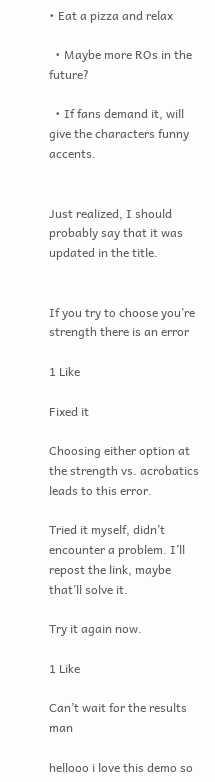• Eat a pizza and relax

  • Maybe more ROs in the future?

  • If fans demand it, will give the characters funny accents.


Just realized, I should probably say that it was updated in the title.


If you try to choose you’re strength there is an error

1 Like

Fixed it

Choosing either option at the strength vs. acrobatics leads to this error.

Tried it myself, didn’t encounter a problem. I’ll repost the link, maybe that’ll solve it.

Try it again now.

1 Like

Can’t wait for the results man

hellooo i love this demo so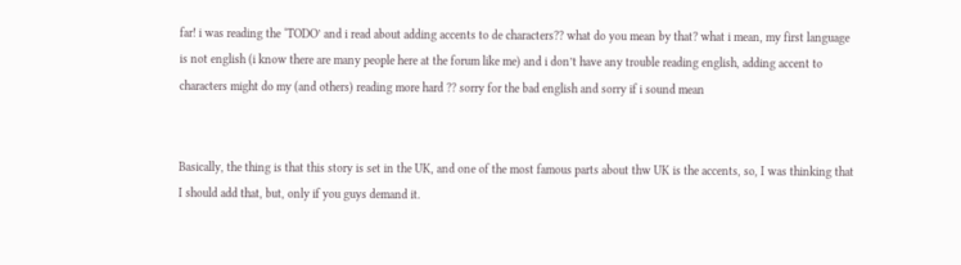far! i was reading the ‘TODO’ and i read about adding accents to de characters?? what do you mean by that? what i mean, my first language is not english (i know there are many people here at the forum like me) and i don’t have any trouble reading english, adding accent to characters might do my (and others) reading more hard ?? sorry for the bad english and sorry if i sound mean


Basically, the thing is that this story is set in the UK, and one of the most famous parts about thw UK is the accents, so, I was thinking that I should add that, but, only if you guys demand it.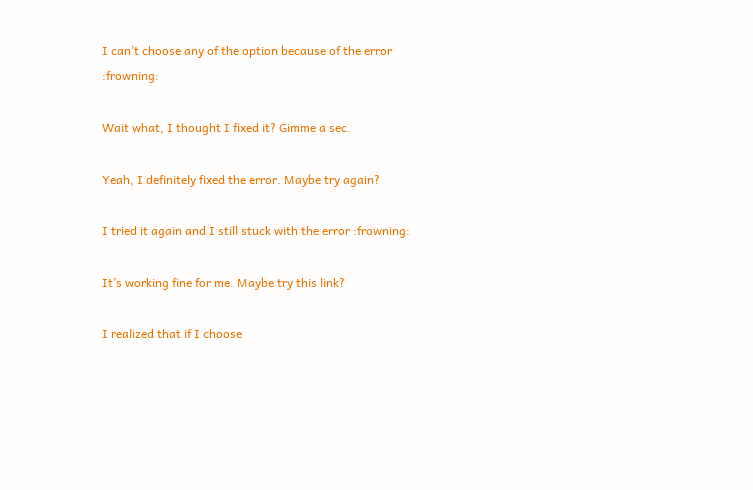I can’t choose any of the option because of the error :frowning:

Wait what, I thought I fixed it? Gimme a sec.

Yeah, I definitely fixed the error. Maybe try again?

I tried it again and I still stuck with the error :frowning:

It’s working fine for me. Maybe try this link?

I realized that if I choose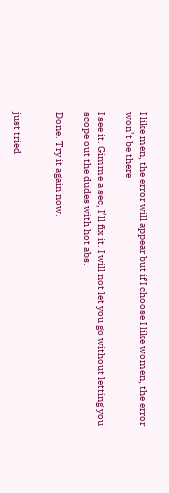I like men, the error will appear but if I choose I like women, the error won’t be there

I see it. Gimme a sec, I’ll fix it. I will not let you go without letting you scope out the dudes with hot abs.

Done. Try it again now.


just tried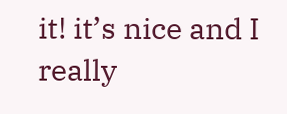it! it’s nice and I really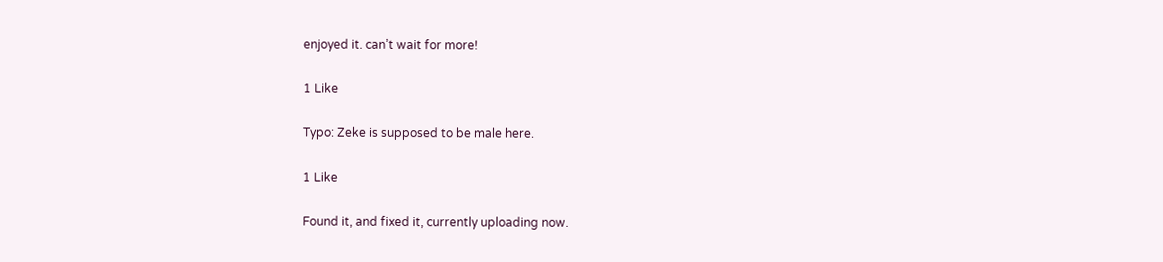enjoyed it. can’t wait for more!

1 Like

Typo: Zeke is supposed to be male here.

1 Like

Found it, and fixed it, currently uploading now.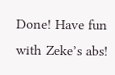Done! Have fun with Zeke’s abs!